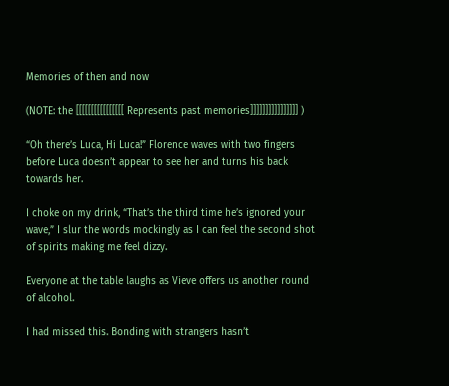Memories of then and now

(NOTE: the [[[[[[[[[[[[[[[[ Represents past memories]]]]]]]]]]]]]]]] )

“Oh there’s Luca, Hi Luca!” Florence waves with two fingers before Luca doesn’t appear to see her and turns his back towards her.

I choke on my drink, “That’s the third time he’s ignored your wave,” I slur the words mockingly as I can feel the second shot of spirits making me feel dizzy.

Everyone at the table laughs as Vieve offers us another round of alcohol.

I had missed this. Bonding with strangers hasn’t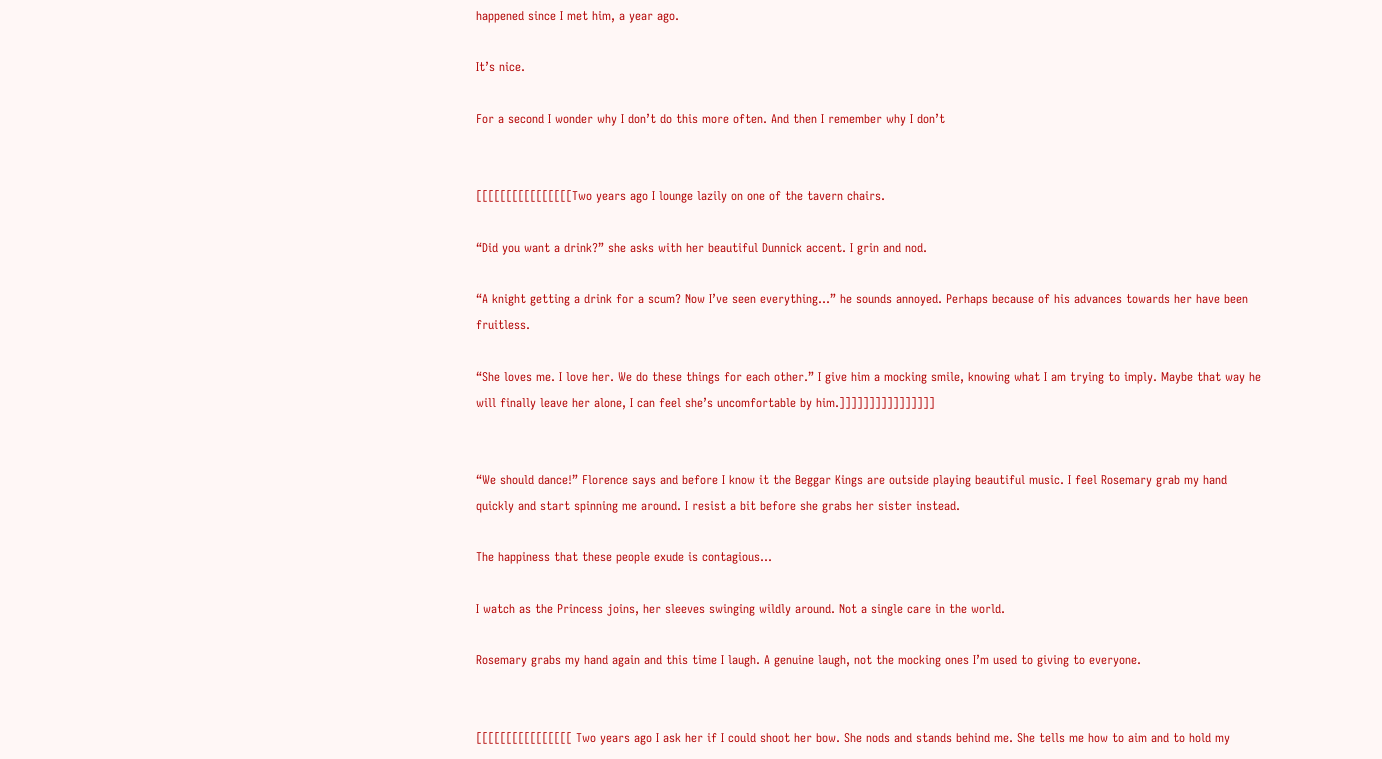happened since I met him, a year ago.

It’s nice.

For a second I wonder why I don’t do this more often. And then I remember why I don’t


[[[[[[[[[[[[[[[[Two years ago I lounge lazily on one of the tavern chairs.

“Did you want a drink?” she asks with her beautiful Dunnick accent. I grin and nod.

“A knight getting a drink for a scum? Now I’ve seen everything…” he sounds annoyed. Perhaps because of his advances towards her have been fruitless.

“She loves me. I love her. We do these things for each other.” I give him a mocking smile, knowing what I am trying to imply. Maybe that way he will finally leave her alone, I can feel she’s uncomfortable by him.]]]]]]]]]]]]]]]]


“We should dance!” Florence says and before I know it the Beggar Kings are outside playing beautiful music. I feel Rosemary grab my hand quickly and start spinning me around. I resist a bit before she grabs her sister instead.

The happiness that these people exude is contagious…

I watch as the Princess joins, her sleeves swinging wildly around. Not a single care in the world.

Rosemary grabs my hand again and this time I laugh. A genuine laugh, not the mocking ones I’m used to giving to everyone.


[[[[[[[[[[[[[[[[ Two years ago I ask her if I could shoot her bow. She nods and stands behind me. She tells me how to aim and to hold my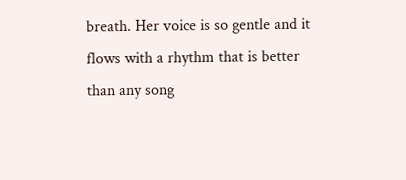breath. Her voice is so gentle and it flows with a rhythm that is better than any song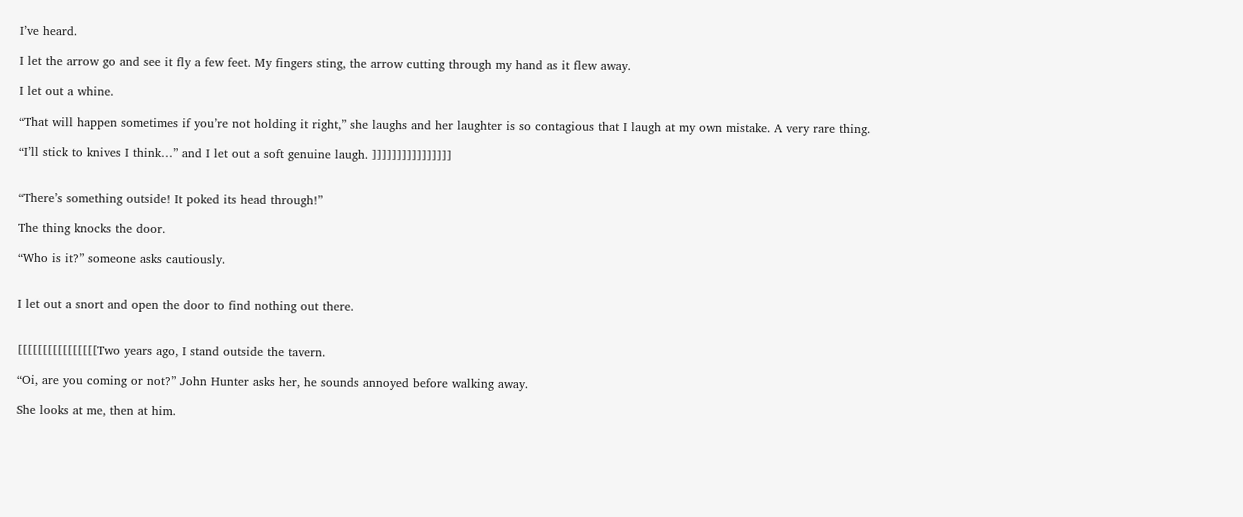I’ve heard.

I let the arrow go and see it fly a few feet. My fingers sting, the arrow cutting through my hand as it flew away.

I let out a whine.

“That will happen sometimes if you’re not holding it right,” she laughs and her laughter is so contagious that I laugh at my own mistake. A very rare thing.

“I’ll stick to knives I think…” and I let out a soft genuine laugh. ]]]]]]]]]]]]]]]]


“There’s something outside! It poked its head through!”

The thing knocks the door.

“Who is it?” someone asks cautiously.


I let out a snort and open the door to find nothing out there.


[[[[[[[[[[[[[[[[Two years ago, I stand outside the tavern.

“Oi, are you coming or not?” John Hunter asks her, he sounds annoyed before walking away.

She looks at me, then at him.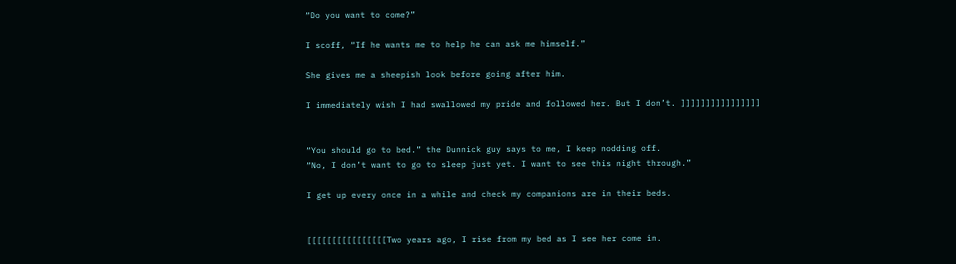“Do you want to come?”

I scoff, “If he wants me to help he can ask me himself.”

She gives me a sheepish look before going after him.

I immediately wish I had swallowed my pride and followed her. But I don’t. ]]]]]]]]]]]]]]]]


“You should go to bed.” the Dunnick guy says to me, I keep nodding off.
“No, I don’t want to go to sleep just yet. I want to see this night through.”

I get up every once in a while and check my companions are in their beds.


[[[[[[[[[[[[[[[[Two years ago, I rise from my bed as I see her come in.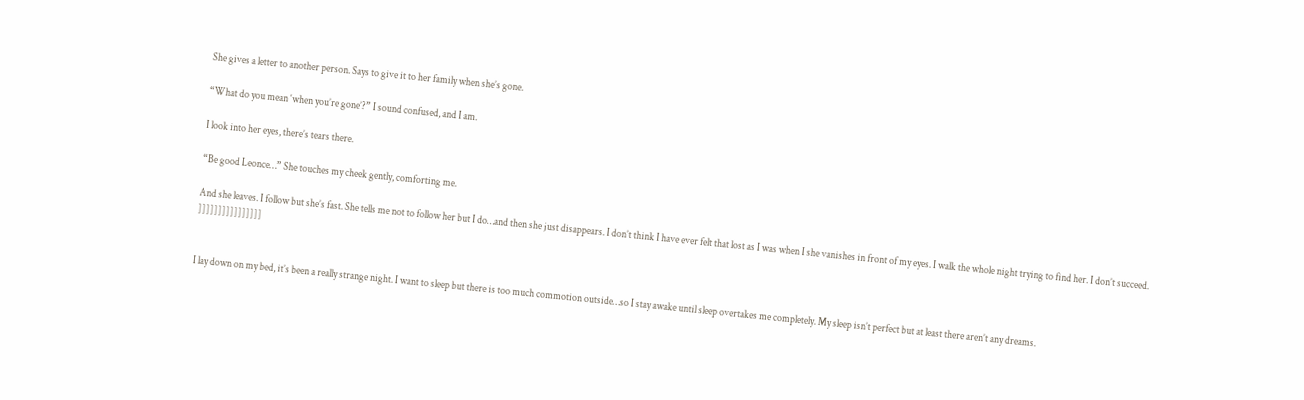She gives a letter to another person. Says to give it to her family when she’s gone.

“What do you mean ‘when you’re gone’?” I sound confused, and I am.

I look into her eyes, there’s tears there.

“Be good Leonce…” She touches my cheek gently, comforting me.

And she leaves. I follow but she’s fast. She tells me not to follow her but I do…and then she just disappears. I don’t think I have ever felt that lost as I was when I she vanishes in front of my eyes. I walk the whole night trying to find her. I don’t succeed. ]]]]]]]]]]]]]]]]


I lay down on my bed, it’s been a really strange night. I want to sleep but there is too much commotion outside…so I stay awake until sleep overtakes me completely. My sleep isn’t perfect but at least there aren’t any dreams.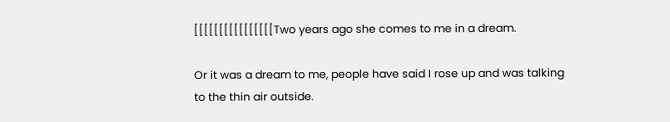[[[[[[[[[[[[[[[[Two years ago she comes to me in a dream.

Or it was a dream to me, people have said I rose up and was talking to the thin air outside.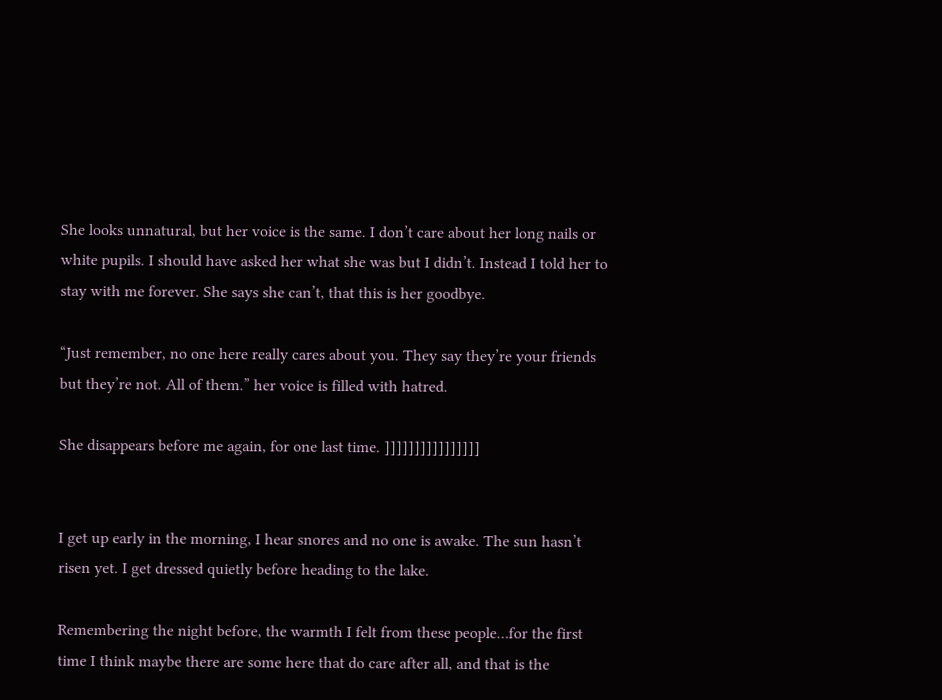She looks unnatural, but her voice is the same. I don’t care about her long nails or white pupils. I should have asked her what she was but I didn’t. Instead I told her to stay with me forever. She says she can’t, that this is her goodbye.

“Just remember, no one here really cares about you. They say they’re your friends but they’re not. All of them.” her voice is filled with hatred.

She disappears before me again, for one last time. ]]]]]]]]]]]]]]]]


I get up early in the morning, I hear snores and no one is awake. The sun hasn’t risen yet. I get dressed quietly before heading to the lake.

Remembering the night before, the warmth I felt from these people…for the first time I think maybe there are some here that do care after all, and that is the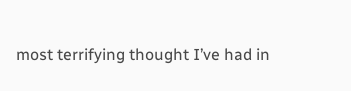most terrifying thought I’ve had in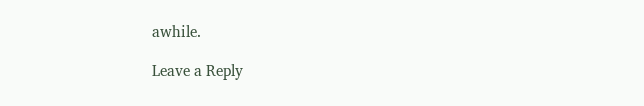awhile.

Leave a Reply